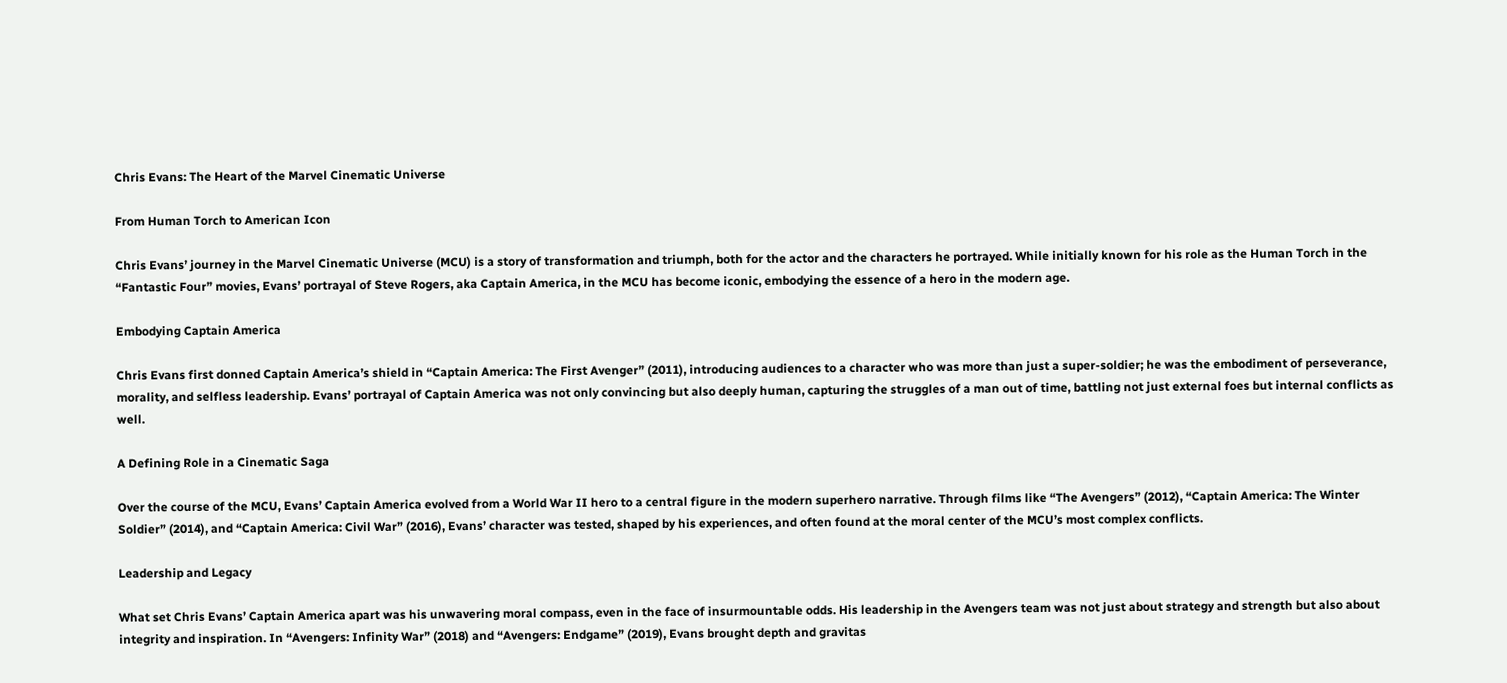Chris Evans: The Heart of the Marvel Cinematic Universe

From Human Torch to American Icon

Chris Evans’ journey in the Marvel Cinematic Universe (MCU) is a story of transformation and triumph, both for the actor and the characters he portrayed. While initially known for his role as the Human Torch in the “Fantastic Four” movies, Evans’ portrayal of Steve Rogers, aka Captain America, in the MCU has become iconic, embodying the essence of a hero in the modern age.

Embodying Captain America

Chris Evans first donned Captain America’s shield in “Captain America: The First Avenger” (2011), introducing audiences to a character who was more than just a super-soldier; he was the embodiment of perseverance, morality, and selfless leadership. Evans’ portrayal of Captain America was not only convincing but also deeply human, capturing the struggles of a man out of time, battling not just external foes but internal conflicts as well.

A Defining Role in a Cinematic Saga

Over the course of the MCU, Evans’ Captain America evolved from a World War II hero to a central figure in the modern superhero narrative. Through films like “The Avengers” (2012), “Captain America: The Winter Soldier” (2014), and “Captain America: Civil War” (2016), Evans’ character was tested, shaped by his experiences, and often found at the moral center of the MCU’s most complex conflicts.

Leadership and Legacy

What set Chris Evans’ Captain America apart was his unwavering moral compass, even in the face of insurmountable odds. His leadership in the Avengers team was not just about strategy and strength but also about integrity and inspiration. In “Avengers: Infinity War” (2018) and “Avengers: Endgame” (2019), Evans brought depth and gravitas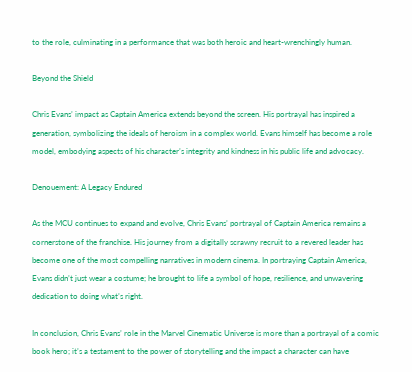to the role, culminating in a performance that was both heroic and heart-wrenchingly human.

Beyond the Shield

Chris Evans’ impact as Captain America extends beyond the screen. His portrayal has inspired a generation, symbolizing the ideals of heroism in a complex world. Evans himself has become a role model, embodying aspects of his character’s integrity and kindness in his public life and advocacy.

Denouement: A Legacy Endured

As the MCU continues to expand and evolve, Chris Evans’ portrayal of Captain America remains a cornerstone of the franchise. His journey from a digitally scrawny recruit to a revered leader has become one of the most compelling narratives in modern cinema. In portraying Captain America, Evans didn’t just wear a costume; he brought to life a symbol of hope, resilience, and unwavering dedication to doing what’s right.

In conclusion, Chris Evans’ role in the Marvel Cinematic Universe is more than a portrayal of a comic book hero; it’s a testament to the power of storytelling and the impact a character can have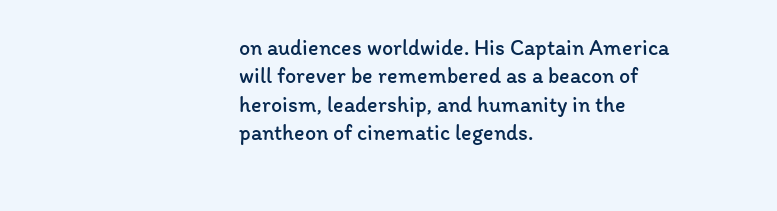on audiences worldwide. His Captain America will forever be remembered as a beacon of heroism, leadership, and humanity in the pantheon of cinematic legends.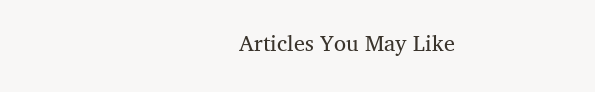Articles You May Like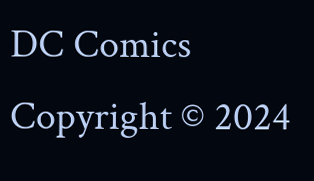DC Comics
Copyright © 2024